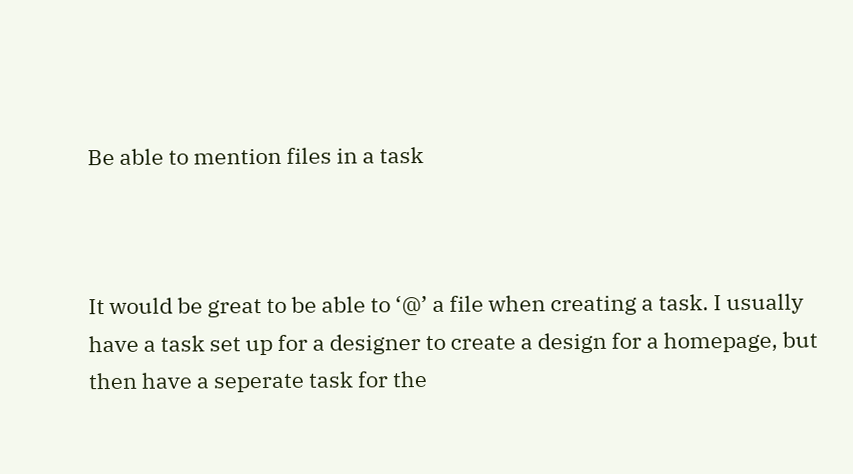Be able to mention files in a task



It would be great to be able to ‘@’ a file when creating a task. I usually have a task set up for a designer to create a design for a homepage, but then have a seperate task for the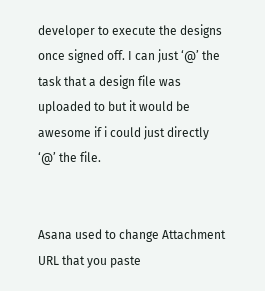developer to execute the designs once signed off. I can just ‘@’ the task that a design file was uploaded to but it would be awesome if i could just directly ‘@’ the file.


Asana used to change Attachment URL that you paste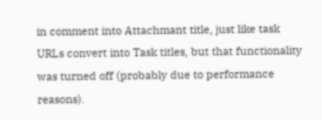in comment into Attachmant title, just like task URLs convert into Task titles, but that functionality was turned off (probably due to performance reasons).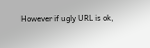However if ugly URL is ok,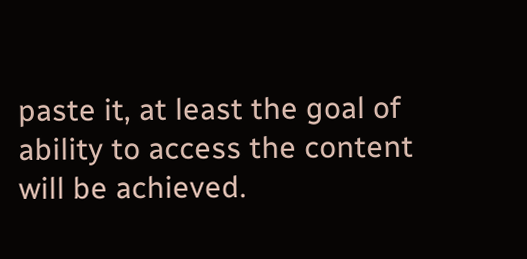paste it, at least the goal of ability to access the content will be achieved.